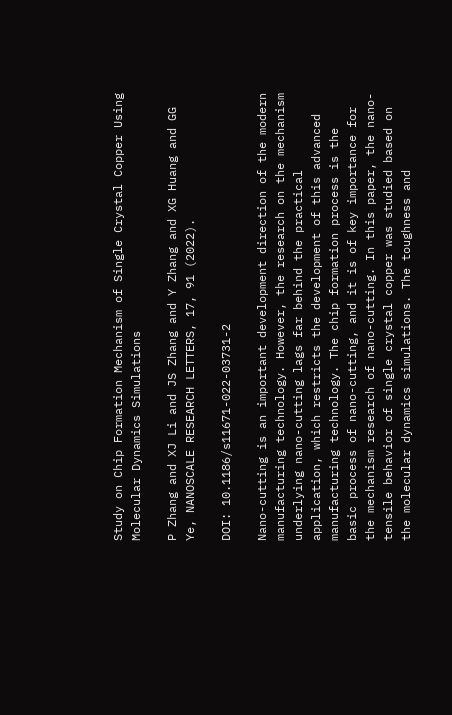Study on Chip Formation Mechanism of Single Crystal Copper Using Molecular Dynamics Simulations

P Zhang and XJ Li and JS Zhang and Y Zhang and XG Huang and GG Ye, NANOSCALE RESEARCH LETTERS, 17, 91 (2022).

DOI: 10.1186/s11671-022-03731-2

Nano-cutting is an important development direction of the modern manufacturing technology. However, the research on the mechanism underlying nano-cutting lags far behind the practical application, which restricts the development of this advanced manufacturing technology. The chip formation process is the basic process of nano-cutting, and it is of key importance for the mechanism research of nano-cutting. In this paper, the nano-tensile behavior of single crystal copper was studied based on the molecular dynamics simulations. The toughness and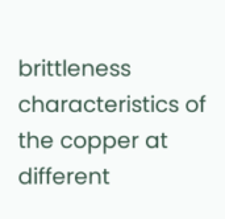brittleness characteristics of the copper at different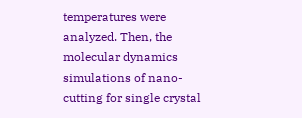temperatures were analyzed. Then, the molecular dynamics simulations of nano-cutting for single crystal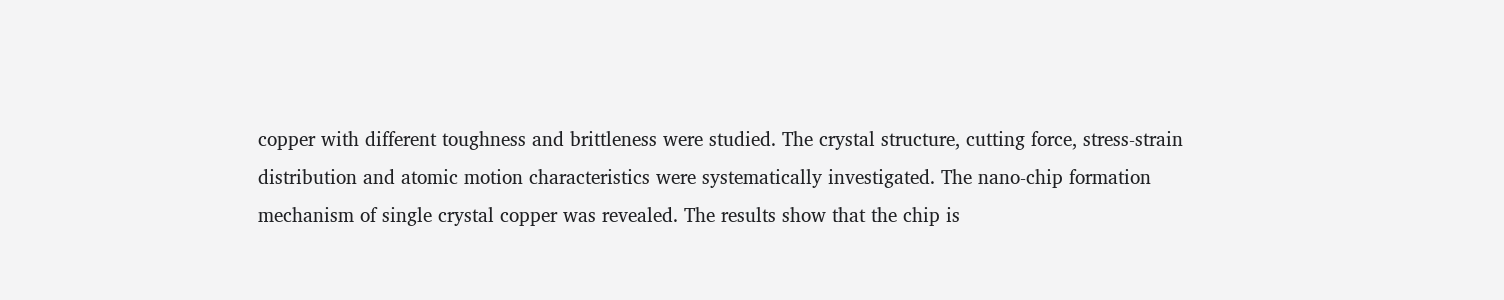copper with different toughness and brittleness were studied. The crystal structure, cutting force, stress-strain distribution and atomic motion characteristics were systematically investigated. The nano-chip formation mechanism of single crystal copper was revealed. The results show that the chip is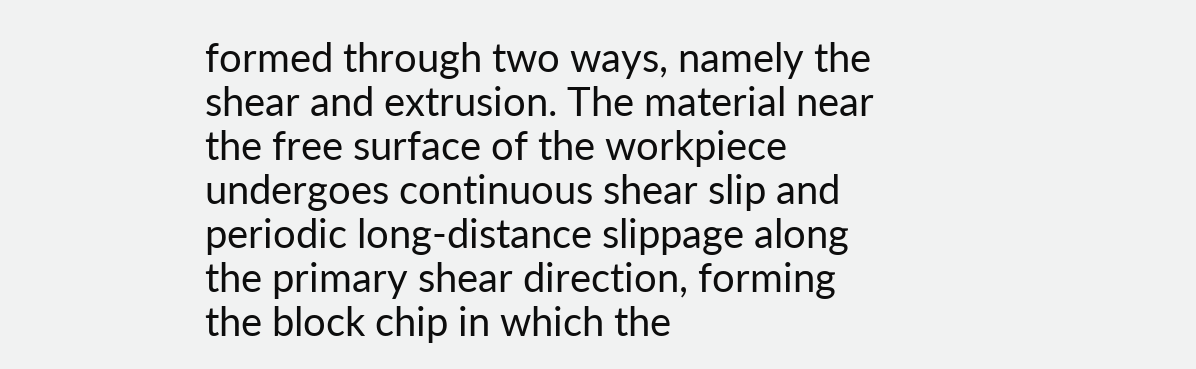formed through two ways, namely the shear and extrusion. The material near the free surface of the workpiece undergoes continuous shear slip and periodic long-distance slippage along the primary shear direction, forming the block chip in which the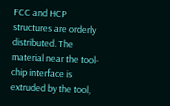FCC and HCP structures are orderly distributed. The material near the tool-chip interface is extruded by the tool,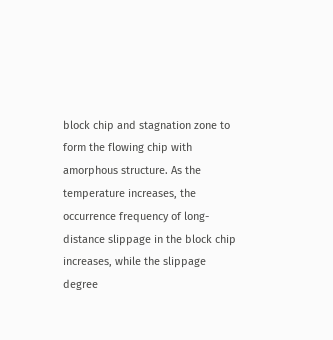block chip and stagnation zone to form the flowing chip with amorphous structure. As the temperature increases, the occurrence frequency of long-distance slippage in the block chip increases, while the slippage degree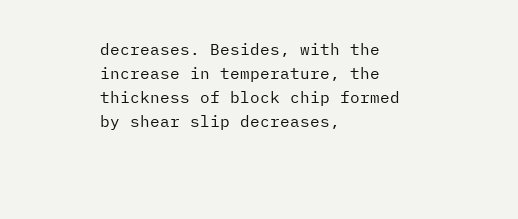decreases. Besides, with the increase in temperature, the thickness of block chip formed by shear slip decreases,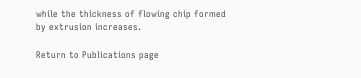while the thickness of flowing chip formed by extrusion increases.

Return to Publications page